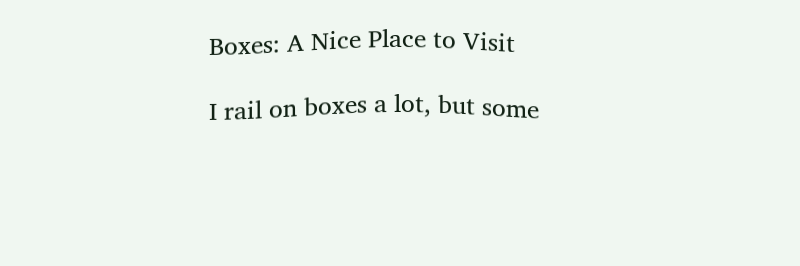Boxes: A Nice Place to Visit

I rail on boxes a lot, but some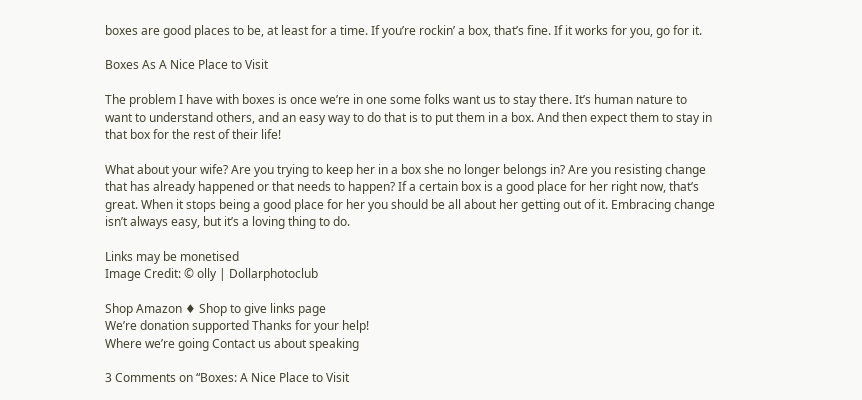boxes are good places to be, at least for a time. If you’re rockin’ a box, that’s fine. If it works for you, go for it.

Boxes As A Nice Place to Visit

The problem I have with boxes is once we’re in one some folks want us to stay there. It’s human nature to want to understand others, and an easy way to do that is to put them in a box. And then expect them to stay in that box for the rest of their life!

What about your wife? Are you trying to keep her in a box she no longer belongs in? Are you resisting change that has already happened or that needs to happen? If a certain box is a good place for her right now, that’s great. When it stops being a good place for her you should be all about her getting out of it. Embracing change isn’t always easy, but it’s a loving thing to do.

Links may be monetised
Image Credit: © olly | Dollarphotoclub

Shop Amazon ♦ Shop to give links page
We’re donation supported Thanks for your help!
Where we’re going Contact us about speaking

3 Comments on “Boxes: A Nice Place to Visit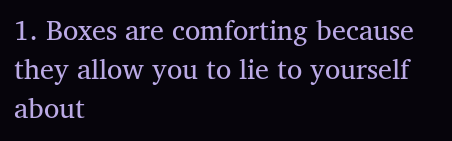1. Boxes are comforting because they allow you to lie to yourself about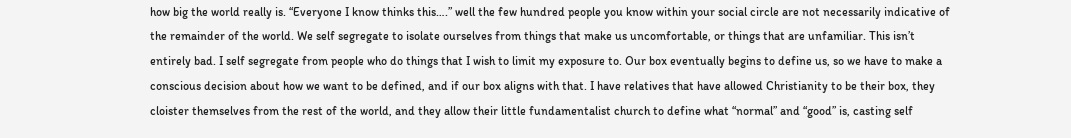how big the world really is. “Everyone I know thinks this….” well the few hundred people you know within your social circle are not necessarily indicative of the remainder of the world. We self segregate to isolate ourselves from things that make us uncomfortable, or things that are unfamiliar. This isn’t entirely bad. I self segregate from people who do things that I wish to limit my exposure to. Our box eventually begins to define us, so we have to make a conscious decision about how we want to be defined, and if our box aligns with that. I have relatives that have allowed Christianity to be their box, they cloister themselves from the rest of the world, and they allow their little fundamentalist church to define what “normal” and “good” is, casting self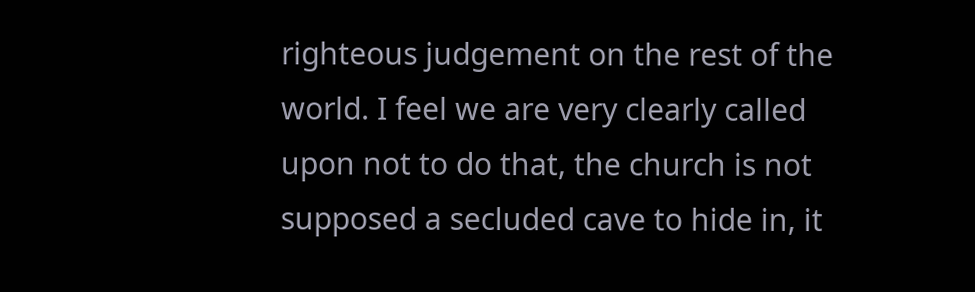righteous judgement on the rest of the world. I feel we are very clearly called upon not to do that, the church is not supposed a secluded cave to hide in, it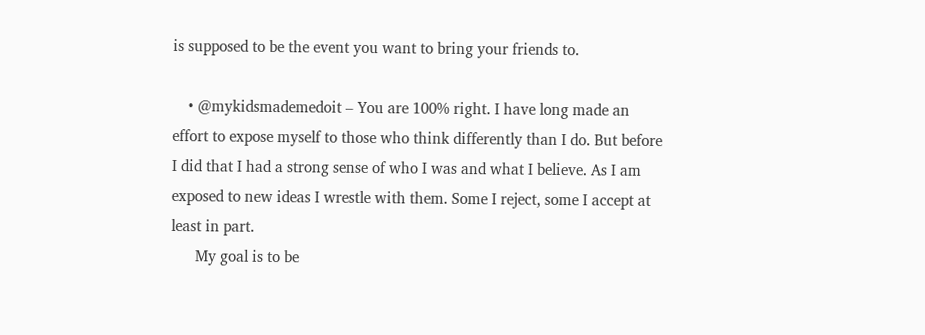is supposed to be the event you want to bring your friends to.

    • @mykidsmademedoit – You are 100% right. I have long made an effort to expose myself to those who think differently than I do. But before I did that I had a strong sense of who I was and what I believe. As I am exposed to new ideas I wrestle with them. Some I reject, some I accept at least in part.
      My goal is to be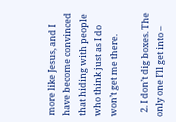more like Jesus, and I have become convinced that hiding with people who think just as I do won’t get me there.

  2. I don’t dig boxes. The only one I’ll get into –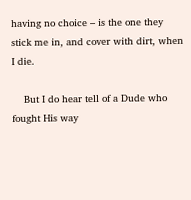having no choice – is the one they stick me in, and cover with dirt, when I die.

    But I do hear tell of a Dude who fought His way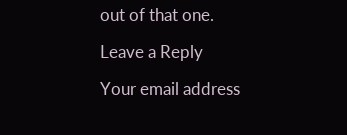out of that one.

Leave a Reply

Your email address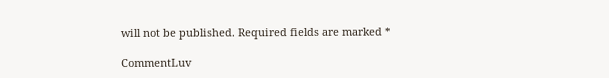will not be published. Required fields are marked *

CommentLuv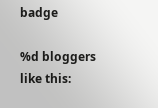badge

%d bloggers like this: